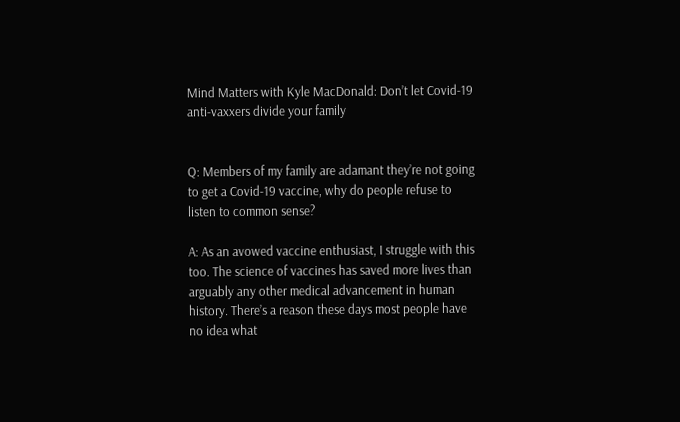Mind Matters with Kyle MacDonald: Don’t let Covid-19 anti-vaxxers divide your family


Q: Members of my family are adamant they’re not going to get a Covid-19 vaccine, why do people refuse to listen to common sense?

A: As an avowed vaccine enthusiast, I struggle with this too. The science of vaccines has saved more lives than arguably any other medical advancement in human history. There’s a reason these days most people have no idea what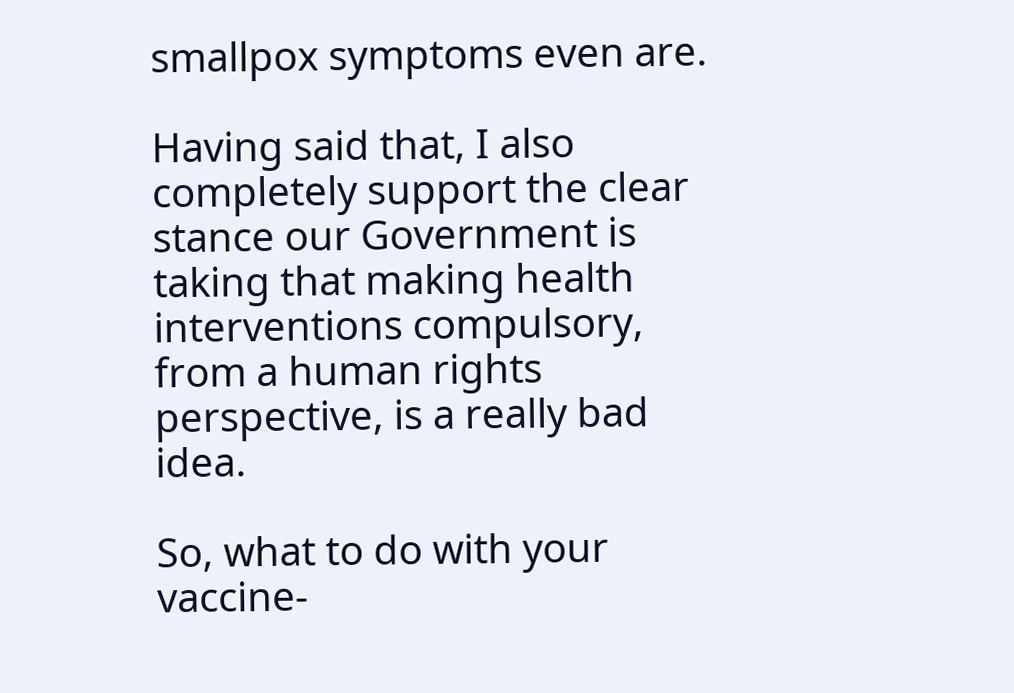smallpox symptoms even are.

Having said that, I also completely support the clear stance our Government is taking that making health interventions compulsory, from a human rights perspective, is a really bad idea.

So, what to do with your vaccine-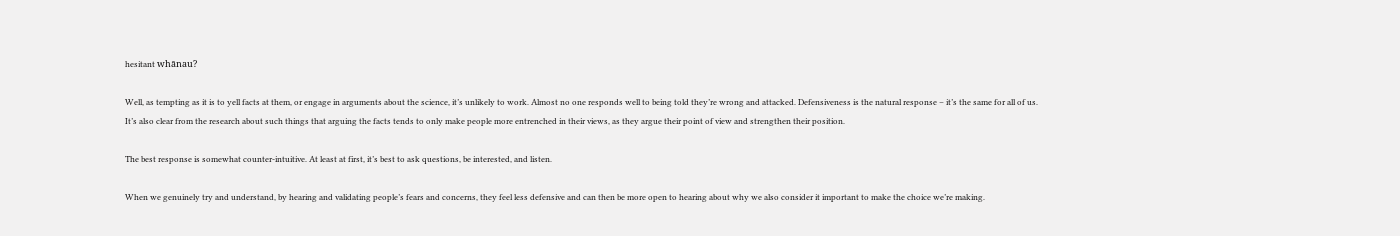hesitant whānau?

Well, as tempting as it is to yell facts at them, or engage in arguments about the science, it’s unlikely to work. Almost no one responds well to being told they’re wrong and attacked. Defensiveness is the natural response – it’s the same for all of us. It’s also clear from the research about such things that arguing the facts tends to only make people more entrenched in their views, as they argue their point of view and strengthen their position.

The best response is somewhat counter-intuitive. At least at first, it’s best to ask questions, be interested, and listen.

When we genuinely try and understand, by hearing and validating people’s fears and concerns, they feel less defensive and can then be more open to hearing about why we also consider it important to make the choice we’re making.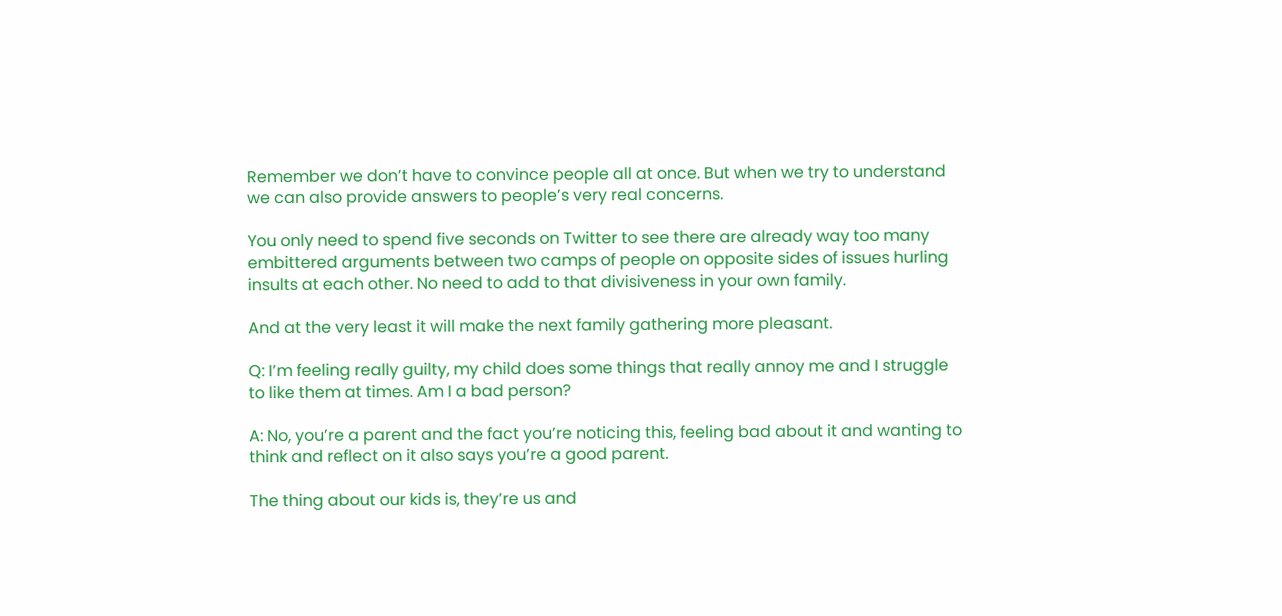Remember we don’t have to convince people all at once. But when we try to understand we can also provide answers to people’s very real concerns.

You only need to spend five seconds on Twitter to see there are already way too many embittered arguments between two camps of people on opposite sides of issues hurling insults at each other. No need to add to that divisiveness in your own family.

And at the very least it will make the next family gathering more pleasant.

Q: I’m feeling really guilty, my child does some things that really annoy me and I struggle to like them at times. Am I a bad person?

A: No, you’re a parent and the fact you’re noticing this, feeling bad about it and wanting to think and reflect on it also says you’re a good parent.

The thing about our kids is, they’re us and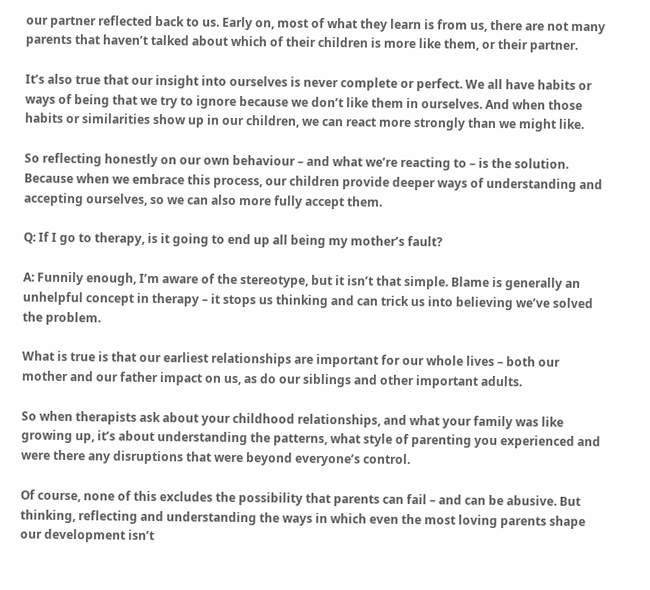our partner reflected back to us. Early on, most of what they learn is from us, there are not many parents that haven’t talked about which of their children is more like them, or their partner.

It’s also true that our insight into ourselves is never complete or perfect. We all have habits or ways of being that we try to ignore because we don’t like them in ourselves. And when those habits or similarities show up in our children, we can react more strongly than we might like.

So reflecting honestly on our own behaviour – and what we’re reacting to – is the solution. Because when we embrace this process, our children provide deeper ways of understanding and accepting ourselves, so we can also more fully accept them.

Q: If I go to therapy, is it going to end up all being my mother’s fault?

A: Funnily enough, I’m aware of the stereotype, but it isn’t that simple. Blame is generally an unhelpful concept in therapy – it stops us thinking and can trick us into believing we’ve solved the problem.

What is true is that our earliest relationships are important for our whole lives – both our mother and our father impact on us, as do our siblings and other important adults.

So when therapists ask about your childhood relationships, and what your family was like growing up, it’s about understanding the patterns, what style of parenting you experienced and were there any disruptions that were beyond everyone’s control.

Of course, none of this excludes the possibility that parents can fail – and can be abusive. But thinking, reflecting and understanding the ways in which even the most loving parents shape our development isn’t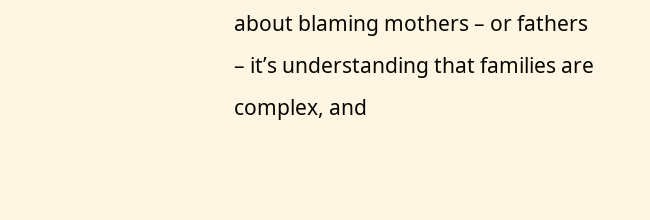about blaming mothers – or fathers – it’s understanding that families are complex, and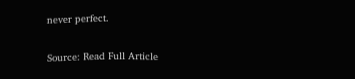never perfect.

Source: Read Full Article